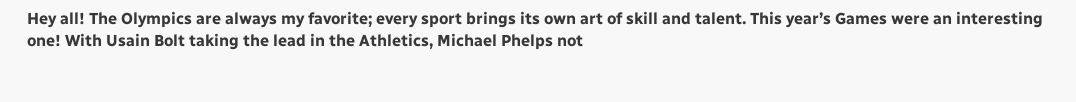Hey all! The Olympics are always my favorite; every sport brings its own art of skill and talent. This year’s Games were an interesting one! With Usain Bolt taking the lead in the Athletics, Michael Phelps not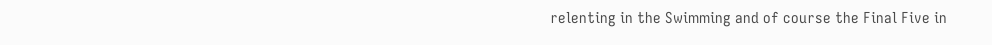relenting in the Swimming and of course the Final Five in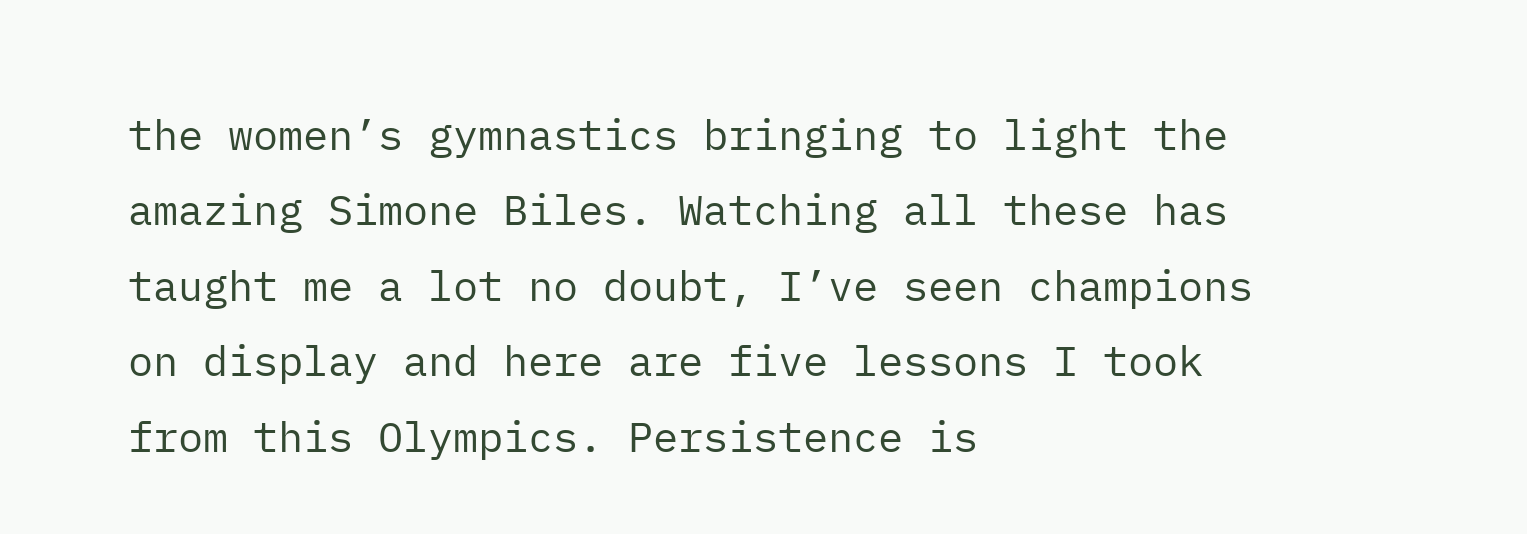the women’s gymnastics bringing to light the amazing Simone Biles. Watching all these has taught me a lot no doubt, I’ve seen champions on display and here are five lessons I took from this Olympics. Persistence is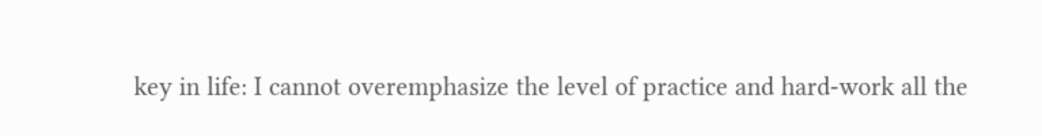key in life: I cannot overemphasize the level of practice and hard-work all the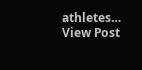athletes… View Post